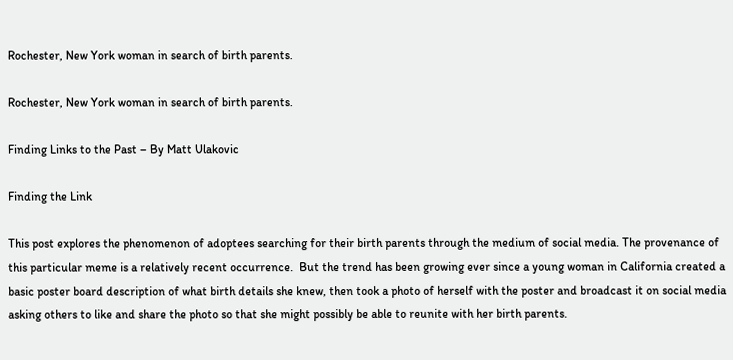Rochester, New York woman in search of birth parents.

Rochester, New York woman in search of birth parents.

Finding Links to the Past – By Matt Ulakovic

Finding the Link

This post explores the phenomenon of adoptees searching for their birth parents through the medium of social media. The provenance of this particular meme is a relatively recent occurrence.  But the trend has been growing ever since a young woman in California created a basic poster board description of what birth details she knew, then took a photo of herself with the poster and broadcast it on social media asking others to like and share the photo so that she might possibly be able to reunite with her birth parents.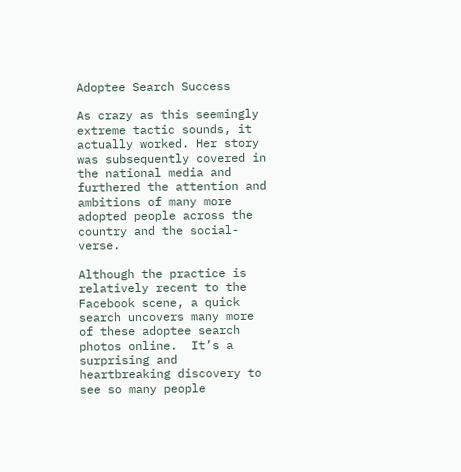Adoptee Search Success

As crazy as this seemingly extreme tactic sounds, it actually worked. Her story was subsequently covered in the national media and furthered the attention and ambitions of many more adopted people across the country and the social-verse.

Although the practice is relatively recent to the Facebook scene, a quick search uncovers many more of these adoptee search photos online.  It’s a surprising and heartbreaking discovery to see so many people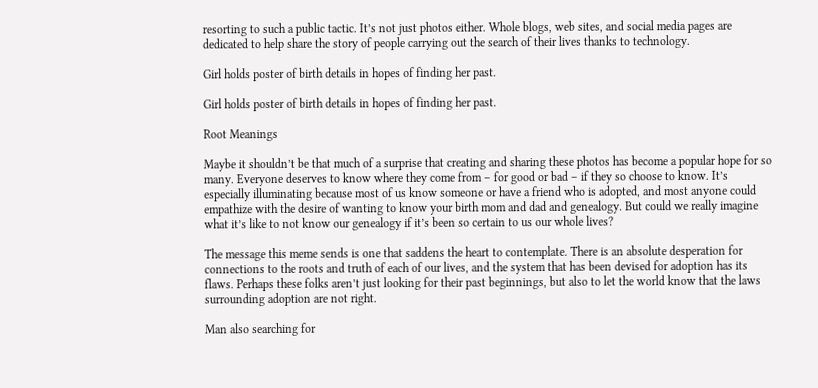resorting to such a public tactic. It’s not just photos either. Whole blogs, web sites, and social media pages are dedicated to help share the story of people carrying out the search of their lives thanks to technology.

Girl holds poster of birth details in hopes of finding her past.

Girl holds poster of birth details in hopes of finding her past.

Root Meanings

Maybe it shouldn’t be that much of a surprise that creating and sharing these photos has become a popular hope for so many. Everyone deserves to know where they come from – for good or bad – if they so choose to know. It’s especially illuminating because most of us know someone or have a friend who is adopted, and most anyone could empathize with the desire of wanting to know your birth mom and dad and genealogy. But could we really imagine what it’s like to not know our genealogy if it’s been so certain to us our whole lives?

The message this meme sends is one that saddens the heart to contemplate. There is an absolute desperation for connections to the roots and truth of each of our lives, and the system that has been devised for adoption has its flaws. Perhaps these folks aren’t just looking for their past beginnings, but also to let the world know that the laws surrounding adoption are not right.

Man also searching for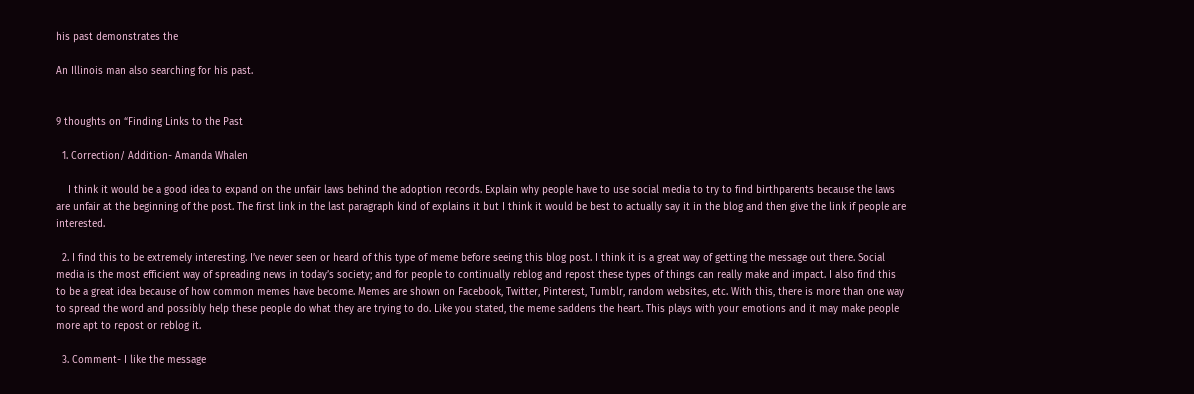his past demonstrates the

An Illinois man also searching for his past.


9 thoughts on “Finding Links to the Past

  1. Correction/ Addition- Amanda Whalen

    I think it would be a good idea to expand on the unfair laws behind the adoption records. Explain why people have to use social media to try to find birthparents because the laws are unfair at the beginning of the post. The first link in the last paragraph kind of explains it but I think it would be best to actually say it in the blog and then give the link if people are interested.

  2. I find this to be extremely interesting. I’ve never seen or heard of this type of meme before seeing this blog post. I think it is a great way of getting the message out there. Social media is the most efficient way of spreading news in today’s society; and for people to continually reblog and repost these types of things can really make and impact. I also find this to be a great idea because of how common memes have become. Memes are shown on Facebook, Twitter, Pinterest, Tumblr, random websites, etc. With this, there is more than one way to spread the word and possibly help these people do what they are trying to do. Like you stated, the meme saddens the heart. This plays with your emotions and it may make people more apt to repost or reblog it.

  3. Comment- I like the message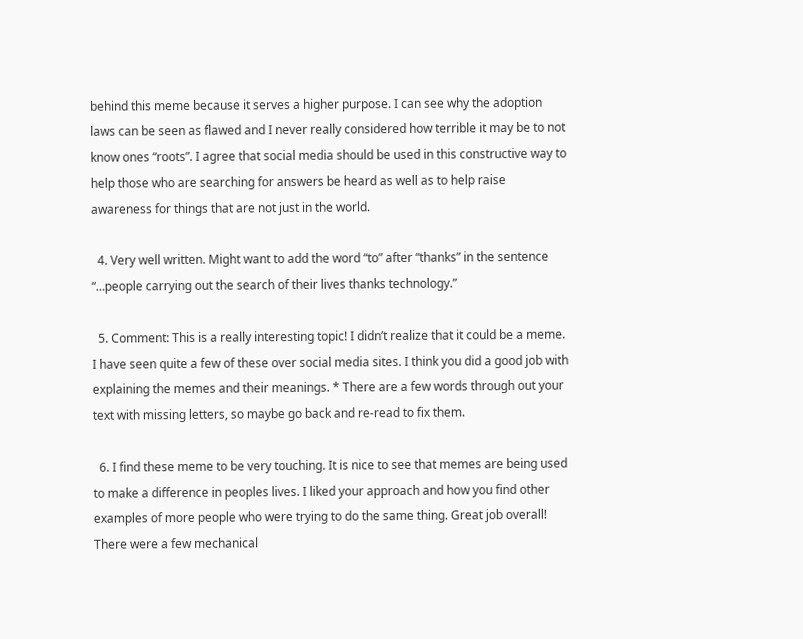behind this meme because it serves a higher purpose. I can see why the adoption laws can be seen as flawed and I never really considered how terrible it may be to not know ones “roots”. I agree that social media should be used in this constructive way to help those who are searching for answers be heard as well as to help raise awareness for things that are not just in the world.

  4. Very well written. Might want to add the word “to” after “thanks” in the sentence “…people carrying out the search of their lives thanks technology.”

  5. Comment: This is a really interesting topic! I didn’t realize that it could be a meme. I have seen quite a few of these over social media sites. I think you did a good job with explaining the memes and their meanings. * There are a few words through out your text with missing letters, so maybe go back and re-read to fix them.

  6. I find these meme to be very touching. It is nice to see that memes are being used to make a difference in peoples lives. I liked your approach and how you find other examples of more people who were trying to do the same thing. Great job overall! There were a few mechanical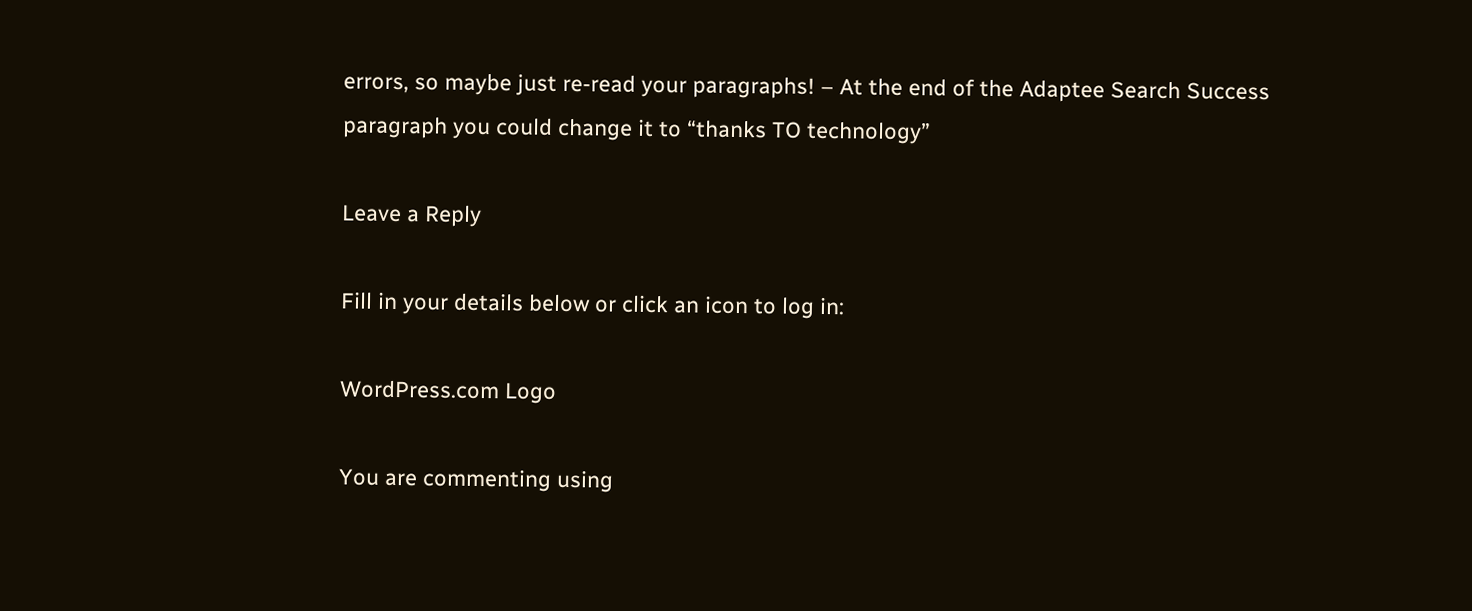errors, so maybe just re-read your paragraphs! – At the end of the Adaptee Search Success paragraph you could change it to “thanks TO technology”

Leave a Reply

Fill in your details below or click an icon to log in:

WordPress.com Logo

You are commenting using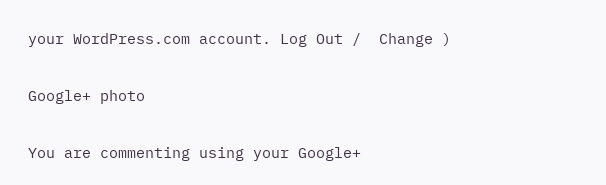your WordPress.com account. Log Out /  Change )

Google+ photo

You are commenting using your Google+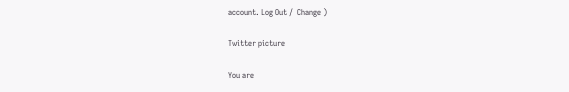account. Log Out /  Change )

Twitter picture

You are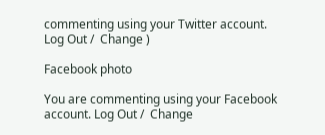commenting using your Twitter account. Log Out /  Change )

Facebook photo

You are commenting using your Facebook account. Log Out /  Change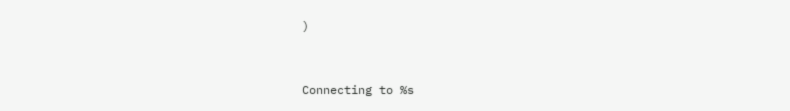)


Connecting to %s